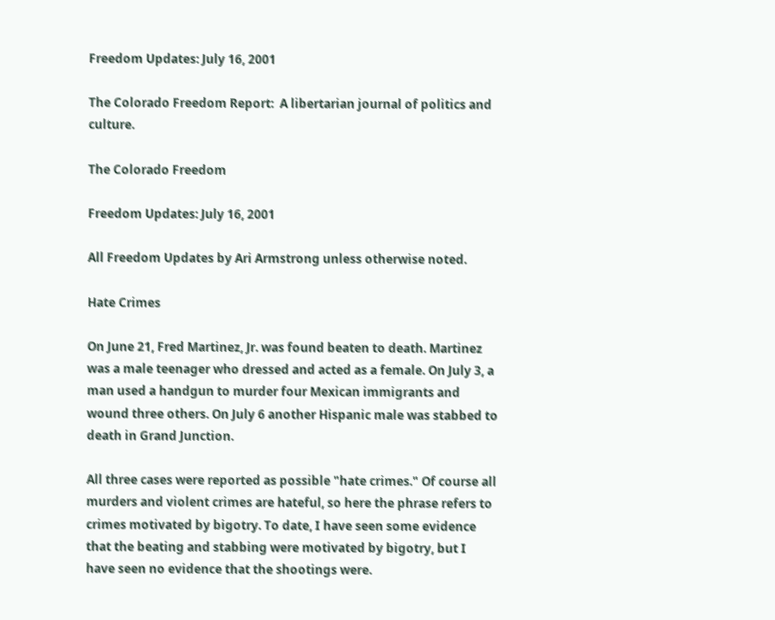Freedom Updates: July 16, 2001

The Colorado Freedom Report:  A libertarian journal of politics and culture.

The Colorado Freedom

Freedom Updates: July 16, 2001

All Freedom Updates by Ari Armstrong unless otherwise noted.

Hate Crimes

On June 21, Fred Martinez, Jr. was found beaten to death. Martinez was a male teenager who dressed and acted as a female. On July 3, a man used a handgun to murder four Mexican immigrants and wound three others. On July 6 another Hispanic male was stabbed to death in Grand Junction.

All three cases were reported as possible "hate crimes." Of course all murders and violent crimes are hateful, so here the phrase refers to crimes motivated by bigotry. To date, I have seen some evidence that the beating and stabbing were motivated by bigotry, but I have seen no evidence that the shootings were.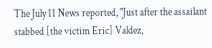The July 11 News reported, "Just after the assailant stabbed [the victim Eric] Valdez,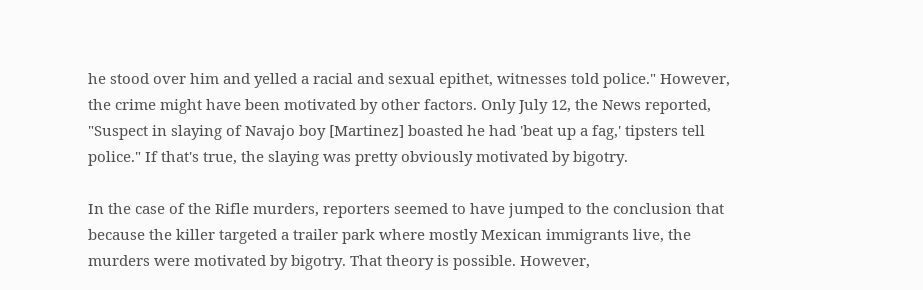he stood over him and yelled a racial and sexual epithet, witnesses told police." However, the crime might have been motivated by other factors. Only July 12, the News reported, "Suspect in slaying of Navajo boy [Martinez] boasted he had 'beat up a fag,' tipsters tell police." If that's true, the slaying was pretty obviously motivated by bigotry.

In the case of the Rifle murders, reporters seemed to have jumped to the conclusion that because the killer targeted a trailer park where mostly Mexican immigrants live, the murders were motivated by bigotry. That theory is possible. However,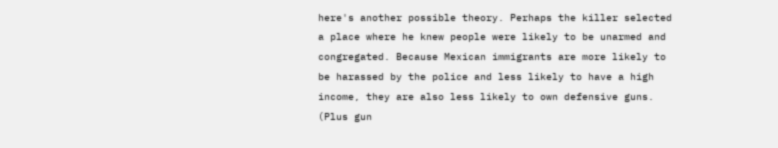here's another possible theory. Perhaps the killer selected a place where he knew people were likely to be unarmed and congregated. Because Mexican immigrants are more likely to be harassed by the police and less likely to have a high income, they are also less likely to own defensive guns. (Plus gun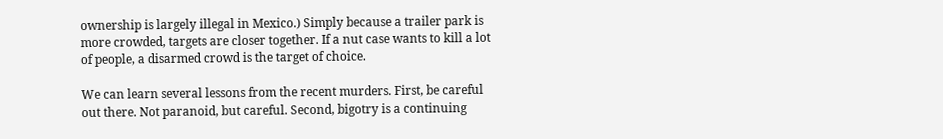ownership is largely illegal in Mexico.) Simply because a trailer park is more crowded, targets are closer together. If a nut case wants to kill a lot of people, a disarmed crowd is the target of choice.

We can learn several lessons from the recent murders. First, be careful out there. Not paranoid, but careful. Second, bigotry is a continuing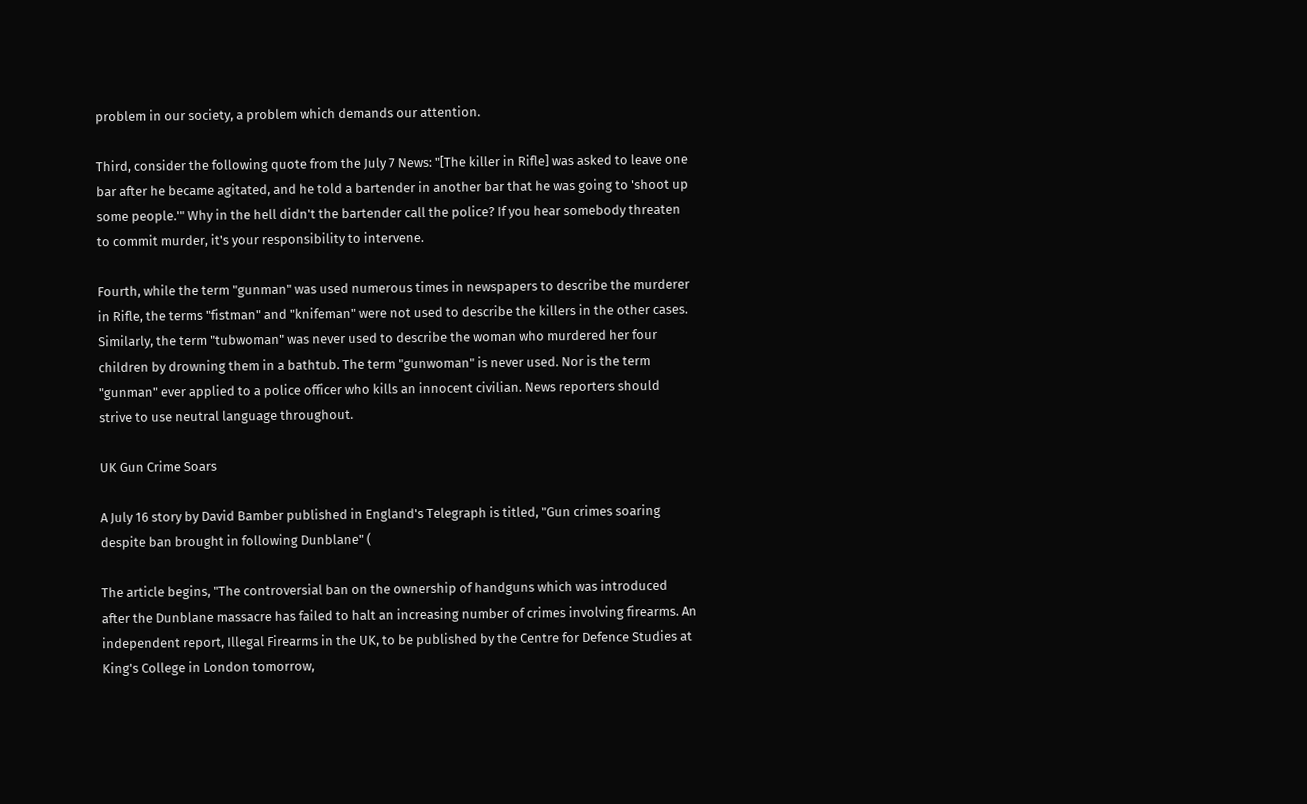problem in our society, a problem which demands our attention.

Third, consider the following quote from the July 7 News: "[The killer in Rifle] was asked to leave one bar after he became agitated, and he told a bartender in another bar that he was going to 'shoot up some people.'" Why in the hell didn't the bartender call the police? If you hear somebody threaten to commit murder, it's your responsibility to intervene.

Fourth, while the term "gunman" was used numerous times in newspapers to describe the murderer in Rifle, the terms "fistman" and "knifeman" were not used to describe the killers in the other cases. Similarly, the term "tubwoman" was never used to describe the woman who murdered her four children by drowning them in a bathtub. The term "gunwoman" is never used. Nor is the term "gunman" ever applied to a police officer who kills an innocent civilian. News reporters should strive to use neutral language throughout.

UK Gun Crime Soars

A July 16 story by David Bamber published in England's Telegraph is titled, "Gun crimes soaring despite ban brought in following Dunblane" (

The article begins, "The controversial ban on the ownership of handguns which was introduced after the Dunblane massacre has failed to halt an increasing number of crimes involving firearms. An independent report, Illegal Firearms in the UK, to be published by the Centre for Defence Studies at King's College in London tomorrow,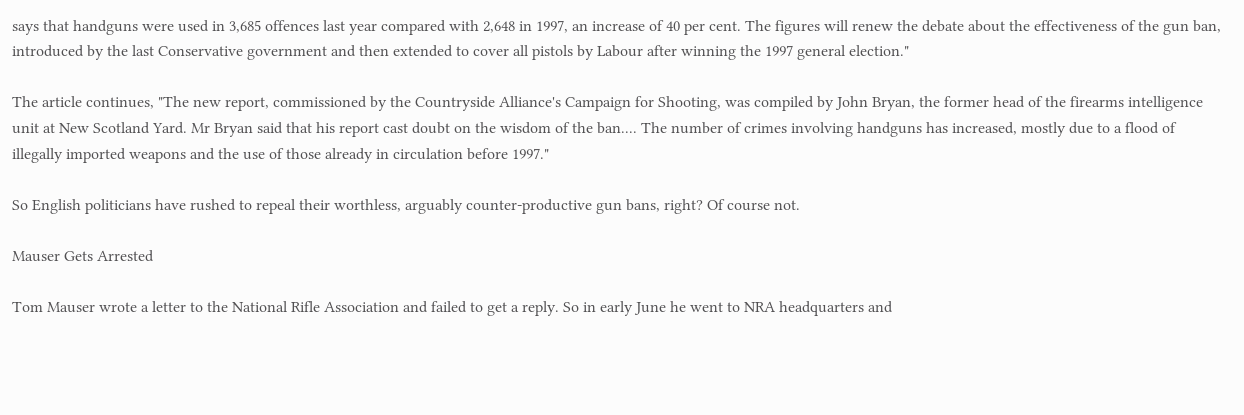says that handguns were used in 3,685 offences last year compared with 2,648 in 1997, an increase of 40 per cent. The figures will renew the debate about the effectiveness of the gun ban, introduced by the last Conservative government and then extended to cover all pistols by Labour after winning the 1997 general election."

The article continues, "The new report, commissioned by the Countryside Alliance's Campaign for Shooting, was compiled by John Bryan, the former head of the firearms intelligence unit at New Scotland Yard. Mr Bryan said that his report cast doubt on the wisdom of the ban.... The number of crimes involving handguns has increased, mostly due to a flood of illegally imported weapons and the use of those already in circulation before 1997."

So English politicians have rushed to repeal their worthless, arguably counter-productive gun bans, right? Of course not.

Mauser Gets Arrested

Tom Mauser wrote a letter to the National Rifle Association and failed to get a reply. So in early June he went to NRA headquarters and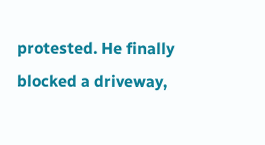protested. He finally blocked a driveway,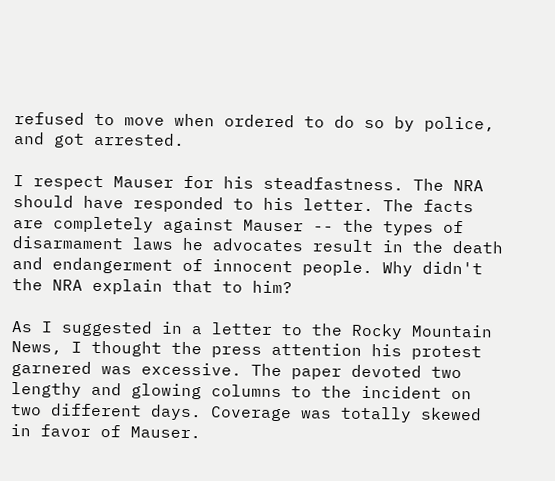refused to move when ordered to do so by police, and got arrested.

I respect Mauser for his steadfastness. The NRA should have responded to his letter. The facts are completely against Mauser -- the types of disarmament laws he advocates result in the death and endangerment of innocent people. Why didn't the NRA explain that to him?

As I suggested in a letter to the Rocky Mountain News, I thought the press attention his protest garnered was excessive. The paper devoted two lengthy and glowing columns to the incident on two different days. Coverage was totally skewed in favor of Mauser.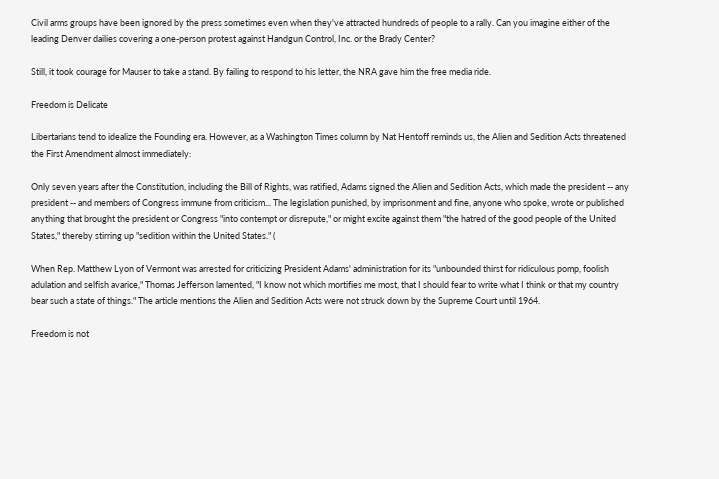Civil arms groups have been ignored by the press sometimes even when they've attracted hundreds of people to a rally. Can you imagine either of the leading Denver dailies covering a one-person protest against Handgun Control, Inc. or the Brady Center?

Still, it took courage for Mauser to take a stand. By failing to respond to his letter, the NRA gave him the free media ride.

Freedom is Delicate

Libertarians tend to idealize the Founding era. However, as a Washington Times column by Nat Hentoff reminds us, the Alien and Sedition Acts threatened the First Amendment almost immediately:

Only seven years after the Constitution, including the Bill of Rights, was ratified, Adams signed the Alien and Sedition Acts, which made the president -- any president -- and members of Congress immune from criticism... The legislation punished, by imprisonment and fine, anyone who spoke, wrote or published anything that brought the president or Congress "into contempt or disrepute," or might excite against them "the hatred of the good people of the United States," thereby stirring up "sedition within the United States." (

When Rep. Matthew Lyon of Vermont was arrested for criticizing President Adams' administration for its "unbounded thirst for ridiculous pomp, foolish adulation and selfish avarice," Thomas Jefferson lamented, "I know not which mortifies me most, that I should fear to write what I think or that my country bear such a state of things." The article mentions the Alien and Sedition Acts were not struck down by the Supreme Court until 1964.

Freedom is not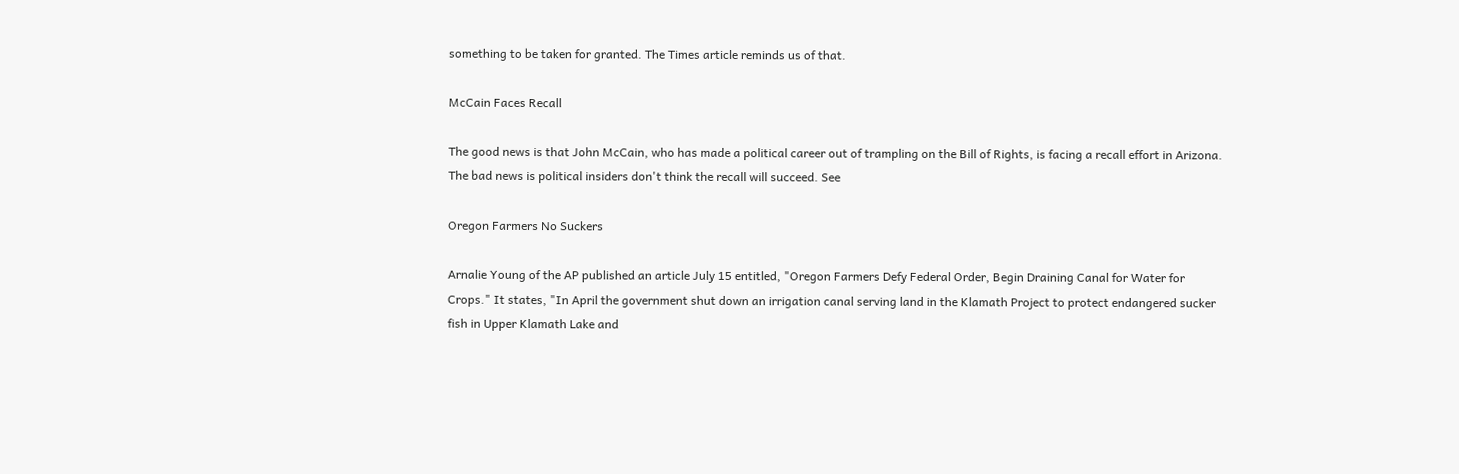something to be taken for granted. The Times article reminds us of that.

McCain Faces Recall

The good news is that John McCain, who has made a political career out of trampling on the Bill of Rights, is facing a recall effort in Arizona. The bad news is political insiders don't think the recall will succeed. See

Oregon Farmers No Suckers

Arnalie Young of the AP published an article July 15 entitled, "Oregon Farmers Defy Federal Order, Begin Draining Canal for Water for Crops." It states, "In April the government shut down an irrigation canal serving land in the Klamath Project to protect endangered sucker fish in Upper Klamath Lake and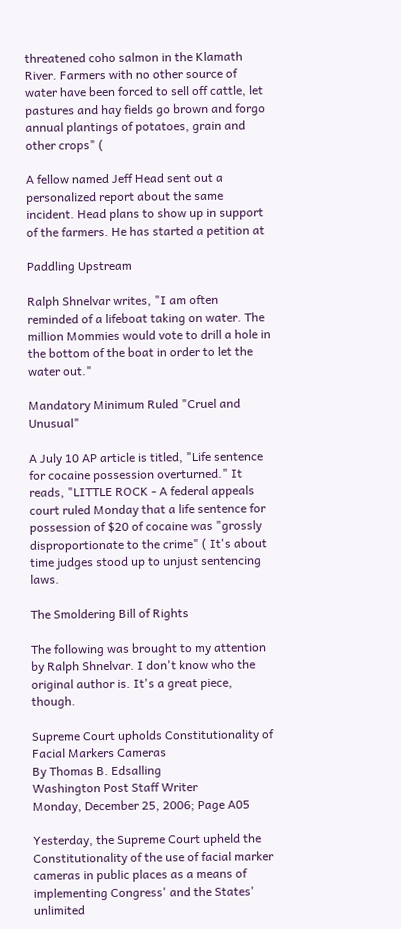threatened coho salmon in the Klamath River. Farmers with no other source of water have been forced to sell off cattle, let pastures and hay fields go brown and forgo annual plantings of potatoes, grain and other crops" (

A fellow named Jeff Head sent out a personalized report about the same incident. Head plans to show up in support of the farmers. He has started a petition at

Paddling Upstream

Ralph Shnelvar writes, "I am often reminded of a lifeboat taking on water. The million Mommies would vote to drill a hole in the bottom of the boat in order to let the water out."

Mandatory Minimum Ruled "Cruel and Unusual"

A July 10 AP article is titled, "Life sentence for cocaine possession overturned." It reads, "LITTLE ROCK - A federal appeals court ruled Monday that a life sentence for possession of $20 of cocaine was "grossly disproportionate to the crime" ( It's about time judges stood up to unjust sentencing laws.

The Smoldering Bill of Rights

The following was brought to my attention by Ralph Shnelvar. I don't know who the original author is. It's a great piece, though.

Supreme Court upholds Constitutionality of Facial Markers Cameras
By Thomas B. Edsalling
Washington Post Staff Writer
Monday, December 25, 2006; Page A05

Yesterday, the Supreme Court upheld the Constitutionality of the use of facial marker cameras in public places as a means of implementing Congress' and the States' unlimited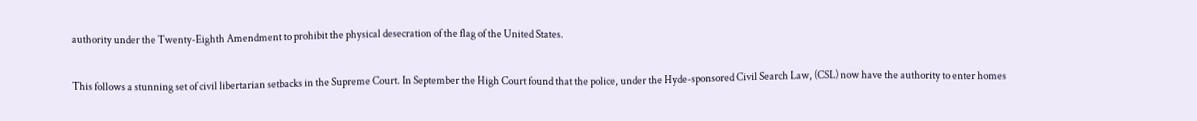authority under the Twenty-Eighth Amendment to prohibit the physical desecration of the flag of the United States.

This follows a stunning set of civil libertarian setbacks in the Supreme Court. In September the High Court found that the police, under the Hyde-sponsored Civil Search Law, (CSL) now have the authority to enter homes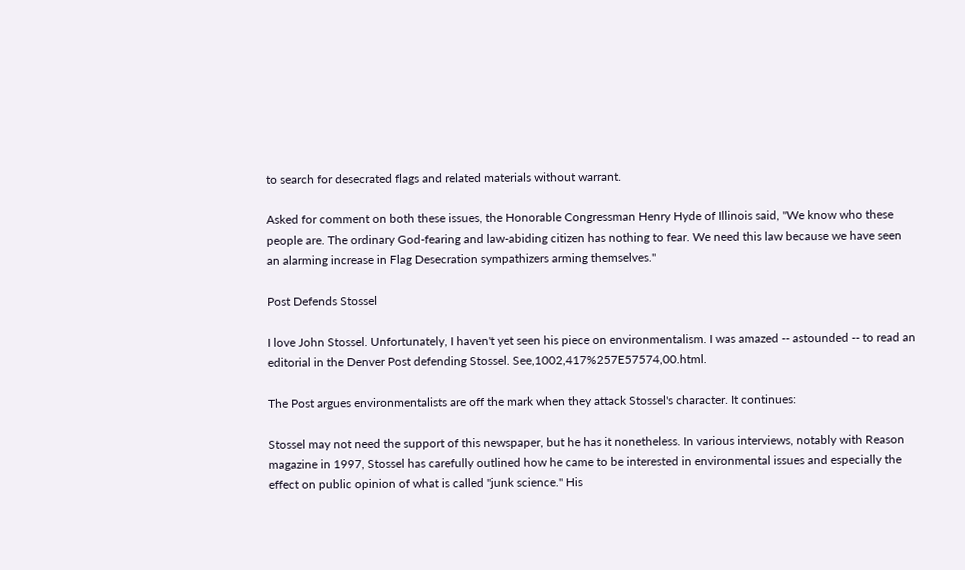to search for desecrated flags and related materials without warrant.

Asked for comment on both these issues, the Honorable Congressman Henry Hyde of Illinois said, "We know who these people are. The ordinary God-fearing and law-abiding citizen has nothing to fear. We need this law because we have seen an alarming increase in Flag Desecration sympathizers arming themselves."

Post Defends Stossel

I love John Stossel. Unfortunately, I haven't yet seen his piece on environmentalism. I was amazed -- astounded -- to read an editorial in the Denver Post defending Stossel. See,1002,417%257E57574,00.html.

The Post argues environmentalists are off the mark when they attack Stossel's character. It continues:

Stossel may not need the support of this newspaper, but he has it nonetheless. In various interviews, notably with Reason magazine in 1997, Stossel has carefully outlined how he came to be interested in environmental issues and especially the effect on public opinion of what is called "junk science." His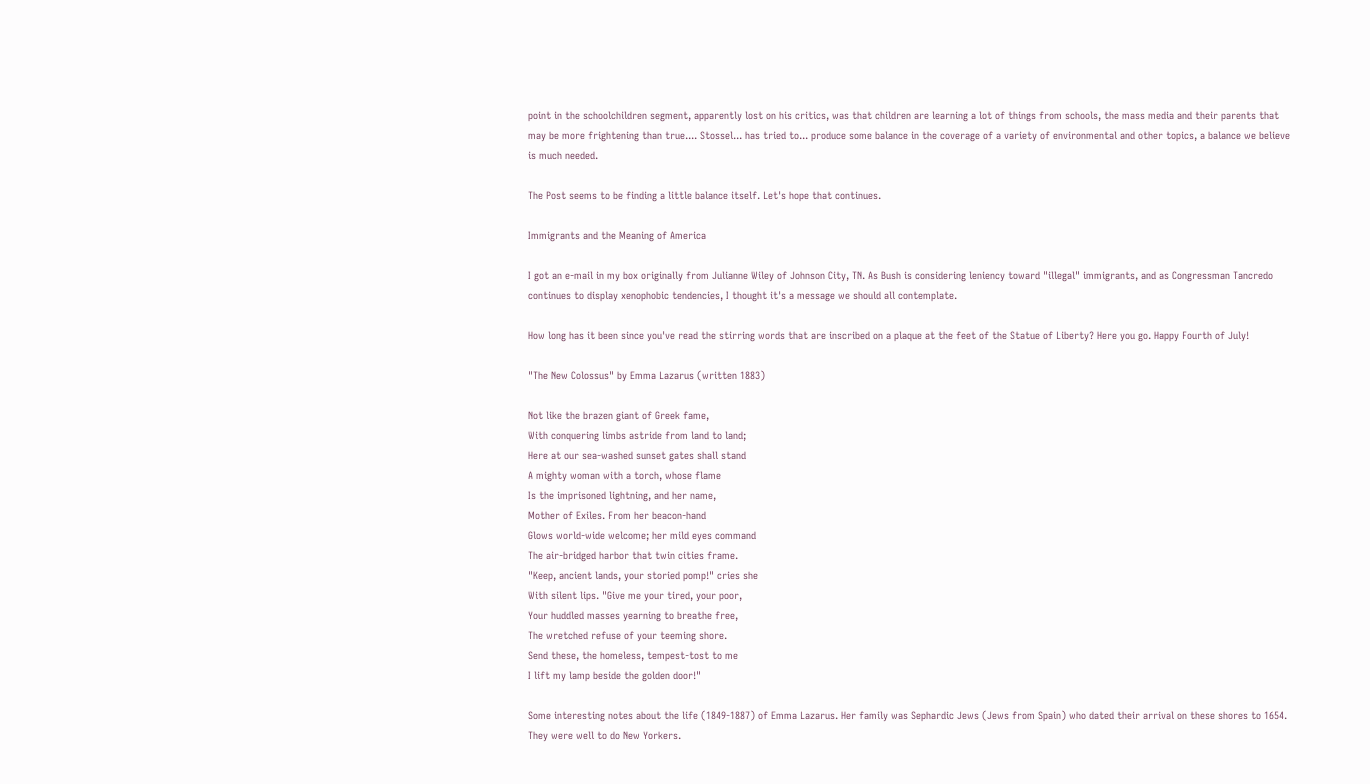point in the schoolchildren segment, apparently lost on his critics, was that children are learning a lot of things from schools, the mass media and their parents that may be more frightening than true.... Stossel... has tried to... produce some balance in the coverage of a variety of environmental and other topics, a balance we believe is much needed.

The Post seems to be finding a little balance itself. Let's hope that continues.

Immigrants and the Meaning of America

I got an e-mail in my box originally from Julianne Wiley of Johnson City, TN. As Bush is considering leniency toward "illegal" immigrants, and as Congressman Tancredo continues to display xenophobic tendencies, I thought it's a message we should all contemplate.

How long has it been since you've read the stirring words that are inscribed on a plaque at the feet of the Statue of Liberty? Here you go. Happy Fourth of July!

"The New Colossus" by Emma Lazarus (written 1883)

Not like the brazen giant of Greek fame,
With conquering limbs astride from land to land;
Here at our sea-washed sunset gates shall stand
A mighty woman with a torch, whose flame
Is the imprisoned lightning, and her name,
Mother of Exiles. From her beacon-hand
Glows world-wide welcome; her mild eyes command
The air-bridged harbor that twin cities frame.
"Keep, ancient lands, your storied pomp!" cries she
With silent lips. "Give me your tired, your poor,
Your huddled masses yearning to breathe free,
The wretched refuse of your teeming shore.
Send these, the homeless, tempest-tost to me
I lift my lamp beside the golden door!"

Some interesting notes about the life (1849-1887) of Emma Lazarus. Her family was Sephardic Jews (Jews from Spain) who dated their arrival on these shores to 1654. They were well to do New Yorkers.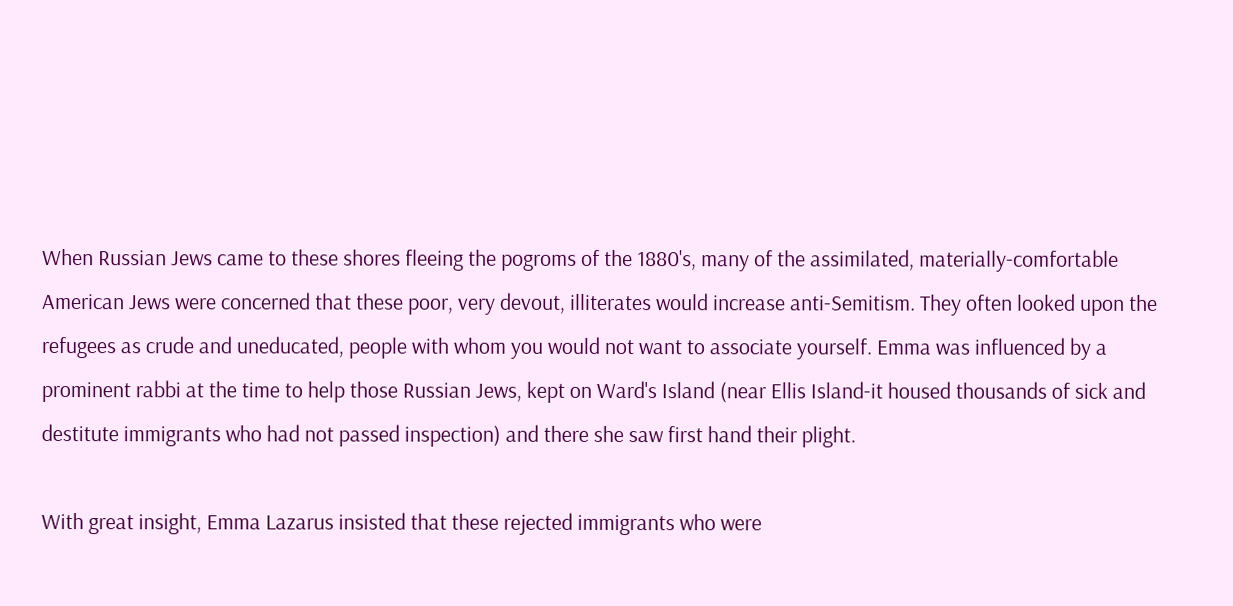When Russian Jews came to these shores fleeing the pogroms of the 1880's, many of the assimilated, materially-comfortable American Jews were concerned that these poor, very devout, illiterates would increase anti-Semitism. They often looked upon the refugees as crude and uneducated, people with whom you would not want to associate yourself. Emma was influenced by a prominent rabbi at the time to help those Russian Jews, kept on Ward's Island (near Ellis Island-it housed thousands of sick and destitute immigrants who had not passed inspection) and there she saw first hand their plight.

With great insight, Emma Lazarus insisted that these rejected immigrants who were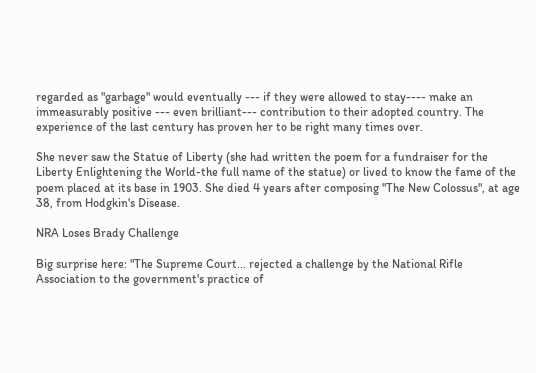regarded as "garbage" would eventually --- if they were allowed to stay---- make an immeasurably positive --- even brilliant--- contribution to their adopted country. The experience of the last century has proven her to be right many times over.

She never saw the Statue of Liberty (she had written the poem for a fundraiser for the Liberty Enlightening the World-the full name of the statue) or lived to know the fame of the poem placed at its base in 1903. She died 4 years after composing "The New Colossus", at age 38, from Hodgkin's Disease.

NRA Loses Brady Challenge

Big surprise here: "The Supreme Court... rejected a challenge by the National Rifle Association to the government's practice of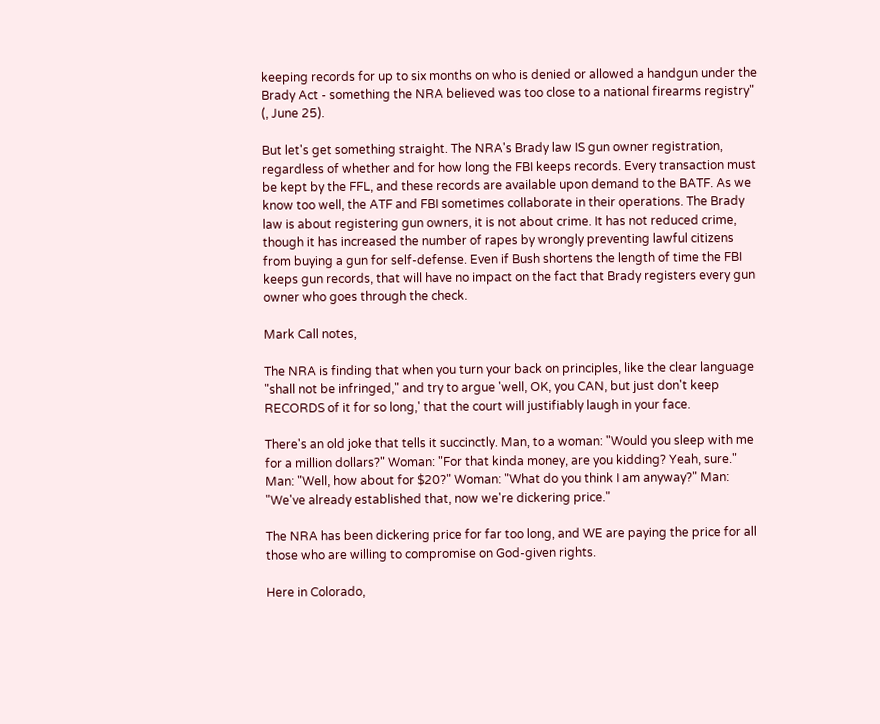keeping records for up to six months on who is denied or allowed a handgun under the Brady Act - something the NRA believed was too close to a national firearms registry" (, June 25).

But let's get something straight. The NRA's Brady law IS gun owner registration, regardless of whether and for how long the FBI keeps records. Every transaction must be kept by the FFL, and these records are available upon demand to the BATF. As we know too well, the ATF and FBI sometimes collaborate in their operations. The Brady law is about registering gun owners, it is not about crime. It has not reduced crime, though it has increased the number of rapes by wrongly preventing lawful citizens from buying a gun for self-defense. Even if Bush shortens the length of time the FBI keeps gun records, that will have no impact on the fact that Brady registers every gun owner who goes through the check.

Mark Call notes,

The NRA is finding that when you turn your back on principles, like the clear language "shall not be infringed," and try to argue 'well, OK, you CAN, but just don't keep RECORDS of it for so long,' that the court will justifiably laugh in your face.

There's an old joke that tells it succinctly. Man, to a woman: "Would you sleep with me for a million dollars?" Woman: "For that kinda money, are you kidding? Yeah, sure." Man: "Well, how about for $20?" Woman: "What do you think I am anyway?" Man: "We've already established that, now we're dickering price."

The NRA has been dickering price for far too long, and WE are paying the price for all those who are willing to compromise on God-given rights.

Here in Colorado,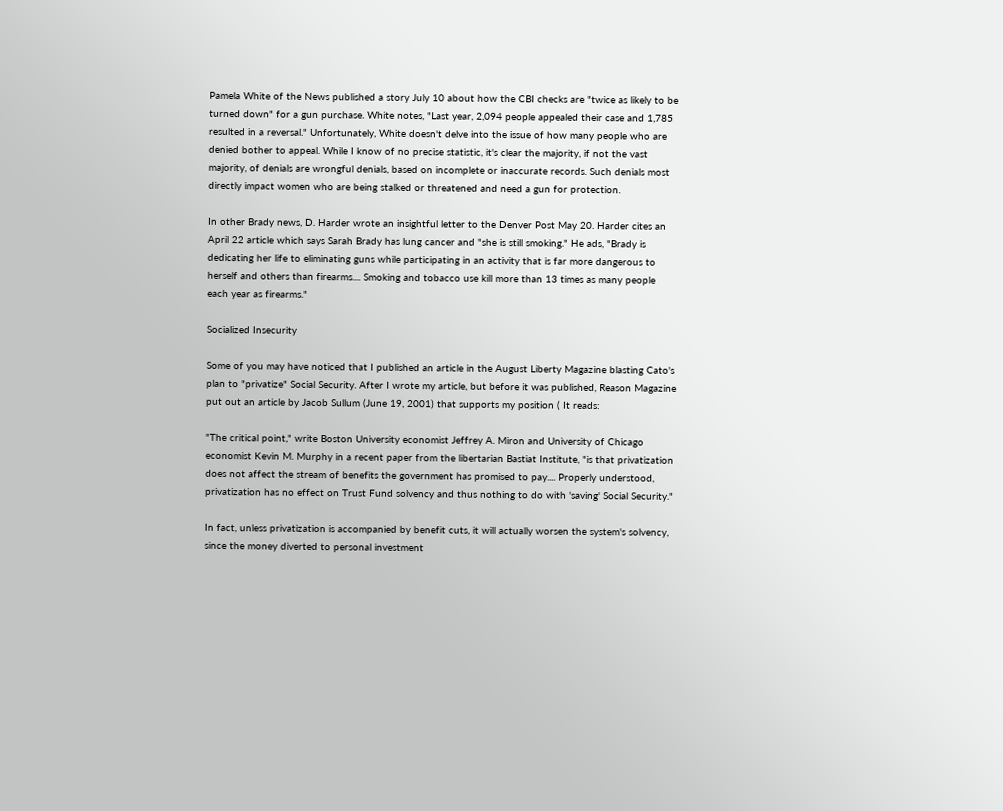Pamela White of the News published a story July 10 about how the CBI checks are "twice as likely to be turned down" for a gun purchase. White notes, "Last year, 2,094 people appealed their case and 1,785 resulted in a reversal." Unfortunately, White doesn't delve into the issue of how many people who are denied bother to appeal. While I know of no precise statistic, it's clear the majority, if not the vast majority, of denials are wrongful denials, based on incomplete or inaccurate records. Such denials most directly impact women who are being stalked or threatened and need a gun for protection.

In other Brady news, D. Harder wrote an insightful letter to the Denver Post May 20. Harder cites an April 22 article which says Sarah Brady has lung cancer and "she is still smoking." He ads, "Brady is dedicating her life to eliminating guns while participating in an activity that is far more dangerous to herself and others than firearms.... Smoking and tobacco use kill more than 13 times as many people each year as firearms."

Socialized Insecurity

Some of you may have noticed that I published an article in the August Liberty Magazine blasting Cato's plan to "privatize" Social Security. After I wrote my article, but before it was published, Reason Magazine put out an article by Jacob Sullum (June 19, 2001) that supports my position ( It reads:

"The critical point," write Boston University economist Jeffrey A. Miron and University of Chicago economist Kevin M. Murphy in a recent paper from the libertarian Bastiat Institute, "is that privatization does not affect the stream of benefits the government has promised to pay.... Properly understood, privatization has no effect on Trust Fund solvency and thus nothing to do with 'saving' Social Security."

In fact, unless privatization is accompanied by benefit cuts, it will actually worsen the system's solvency, since the money diverted to personal investment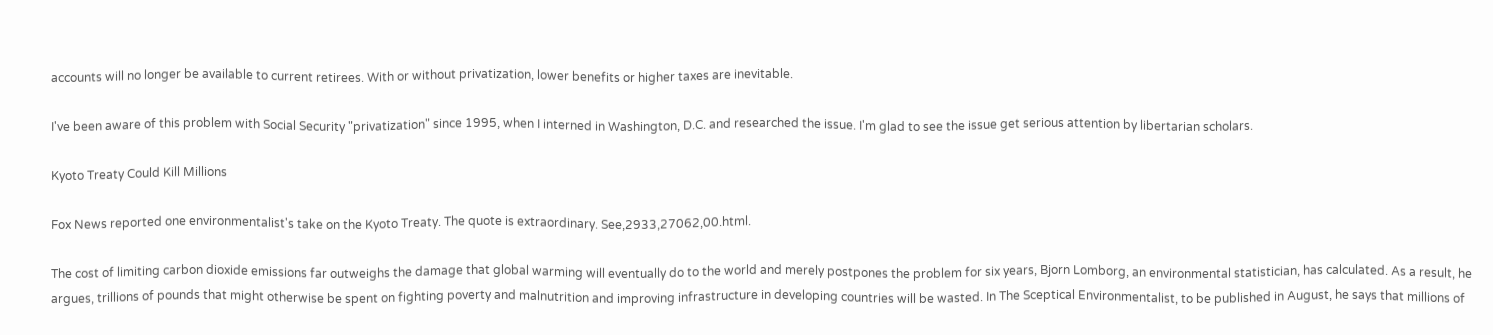accounts will no longer be available to current retirees. With or without privatization, lower benefits or higher taxes are inevitable.

I've been aware of this problem with Social Security "privatization" since 1995, when I interned in Washington, D.C. and researched the issue. I'm glad to see the issue get serious attention by libertarian scholars.

Kyoto Treaty Could Kill Millions

Fox News reported one environmentalist's take on the Kyoto Treaty. The quote is extraordinary. See,2933,27062,00.html.

The cost of limiting carbon dioxide emissions far outweighs the damage that global warming will eventually do to the world and merely postpones the problem for six years, Bjorn Lomborg, an environmental statistician, has calculated. As a result, he argues, trillions of pounds that might otherwise be spent on fighting poverty and malnutrition and improving infrastructure in developing countries will be wasted. In The Sceptical Environmentalist, to be published in August, he says that millions of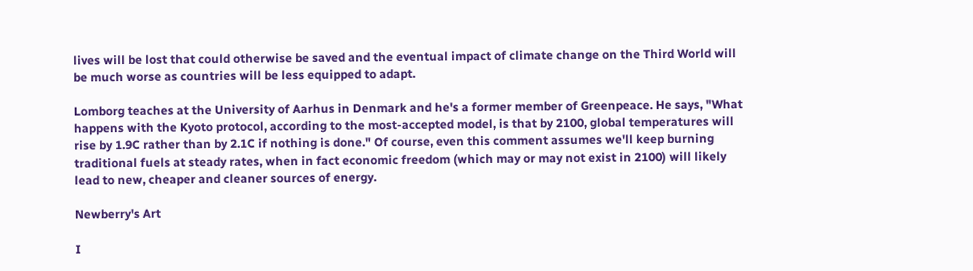lives will be lost that could otherwise be saved and the eventual impact of climate change on the Third World will be much worse as countries will be less equipped to adapt.

Lomborg teaches at the University of Aarhus in Denmark and he's a former member of Greenpeace. He says, "What happens with the Kyoto protocol, according to the most-accepted model, is that by 2100, global temperatures will rise by 1.9C rather than by 2.1C if nothing is done." Of course, even this comment assumes we'll keep burning traditional fuels at steady rates, when in fact economic freedom (which may or may not exist in 2100) will likely lead to new, cheaper and cleaner sources of energy.

Newberry's Art

I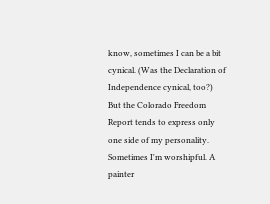know, sometimes I can be a bit cynical. (Was the Declaration of Independence cynical, too?) But the Colorado Freedom Report tends to express only one side of my personality. Sometimes I'm worshipful. A painter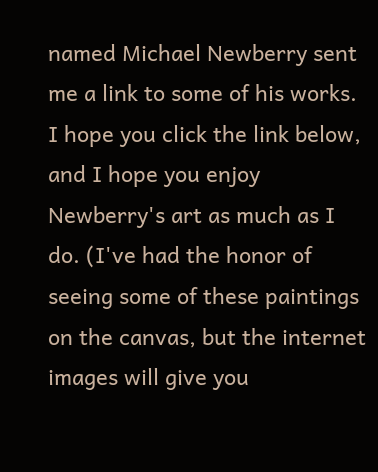named Michael Newberry sent me a link to some of his works. I hope you click the link below, and I hope you enjoy Newberry's art as much as I do. (I've had the honor of seeing some of these paintings on the canvas, but the internet images will give you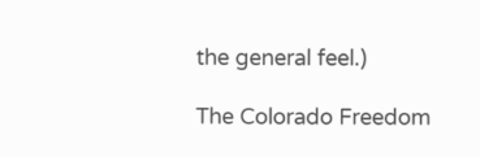the general feel.)

The Colorado Freedom